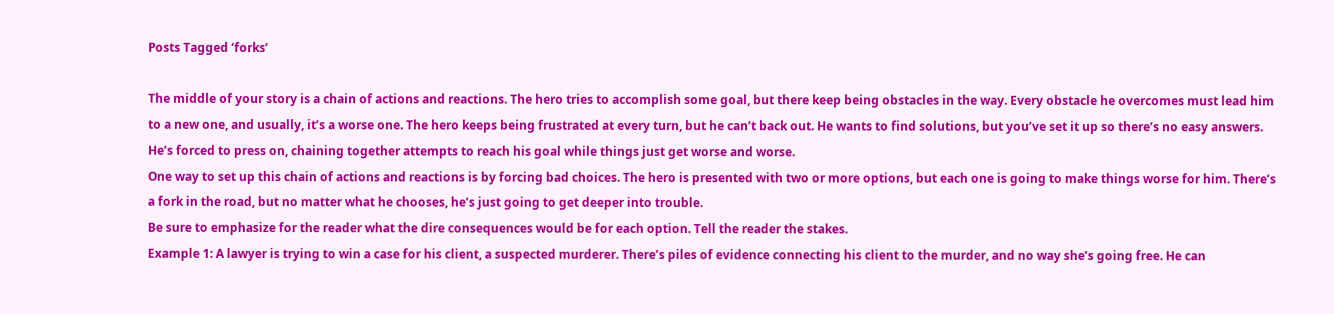Posts Tagged ‘forks’

The middle of your story is a chain of actions and reactions. The hero tries to accomplish some goal, but there keep being obstacles in the way. Every obstacle he overcomes must lead him to a new one, and usually, it’s a worse one. The hero keeps being frustrated at every turn, but he can’t back out. He wants to find solutions, but you’ve set it up so there’s no easy answers. He’s forced to press on, chaining together attempts to reach his goal while things just get worse and worse.
One way to set up this chain of actions and reactions is by forcing bad choices. The hero is presented with two or more options, but each one is going to make things worse for him. There’s a fork in the road, but no matter what he chooses, he’s just going to get deeper into trouble.
Be sure to emphasize for the reader what the dire consequences would be for each option. Tell the reader the stakes.
Example 1: A lawyer is trying to win a case for his client, a suspected murderer. There’s piles of evidence connecting his client to the murder, and no way she’s going free. He can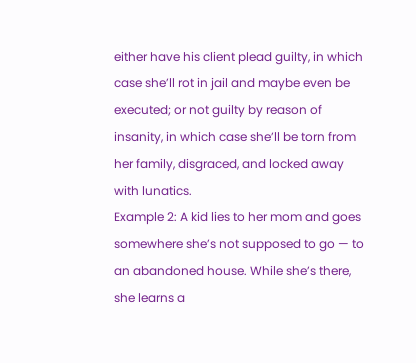either have his client plead guilty, in which case she’ll rot in jail and maybe even be executed; or not guilty by reason of insanity, in which case she’ll be torn from her family, disgraced, and locked away with lunatics.
Example 2: A kid lies to her mom and goes somewhere she’s not supposed to go — to an abandoned house. While she’s there, she learns a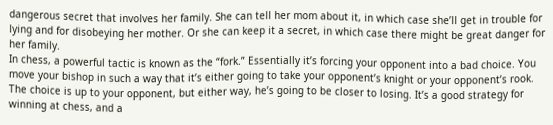dangerous secret that involves her family. She can tell her mom about it, in which case she’ll get in trouble for lying and for disobeying her mother. Or she can keep it a secret, in which case there might be great danger for her family.
In chess, a powerful tactic is known as the “fork.” Essentially it’s forcing your opponent into a bad choice. You move your bishop in such a way that it’s either going to take your opponent’s knight or your opponent’s rook. The choice is up to your opponent, but either way, he’s going to be closer to losing. It’s a good strategy for winning at chess, and a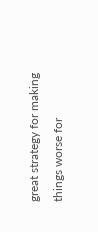great strategy for making things worse for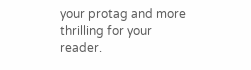your protag and more thrilling for your reader.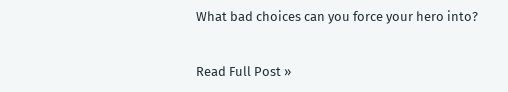What bad choices can you force your hero into?


Read Full Post »